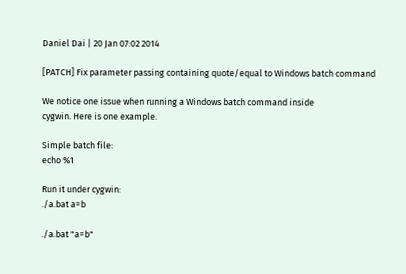Daniel Dai | 20 Jan 07:02 2014

[PATCH] Fix parameter passing containing quote/equal to Windows batch command

We notice one issue when running a Windows batch command inside
cygwin. Here is one example.

Simple batch file:
echo %1

Run it under cygwin:
./a.bat a=b

./a.bat "a=b"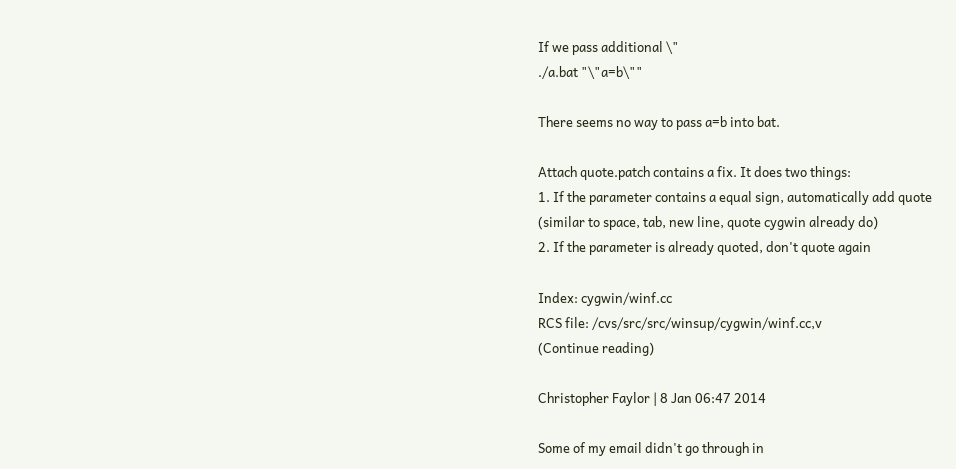If we pass additional \"
./a.bat "\"a=b\""

There seems no way to pass a=b into bat.

Attach quote.patch contains a fix. It does two things:
1. If the parameter contains a equal sign, automatically add quote
(similar to space, tab, new line, quote cygwin already do)
2. If the parameter is already quoted, don't quote again

Index: cygwin/winf.cc
RCS file: /cvs/src/src/winsup/cygwin/winf.cc,v
(Continue reading)

Christopher Faylor | 8 Jan 06:47 2014

Some of my email didn't go through in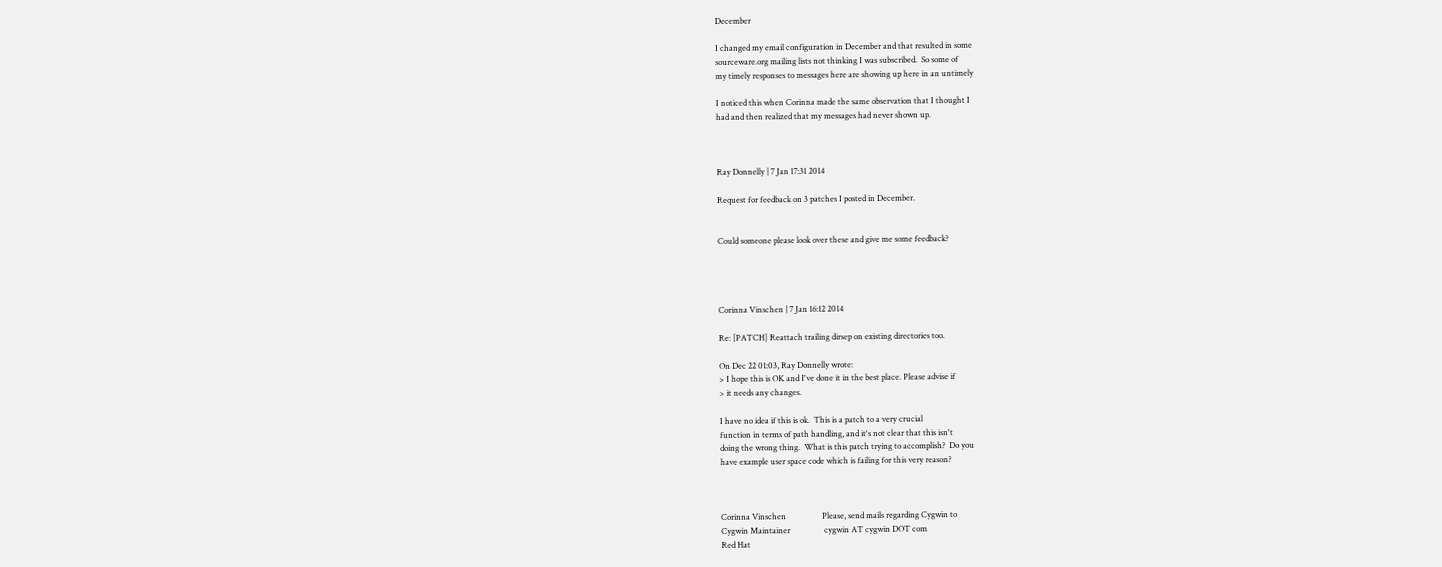December

I changed my email configuration in December and that resulted in some
sourceware.org mailing lists not thinking I was subscribed.  So some of
my timely responses to messages here are showing up here in an untimely

I noticed this when Corinna made the same observation that I thought I
had and then realized that my messages had never shown up.



Ray Donnelly | 7 Jan 17:31 2014

Request for feedback on 3 patches I posted in December.


Could someone please look over these and give me some feedback?




Corinna Vinschen | 7 Jan 16:12 2014

Re: [PATCH] Reattach trailing dirsep on existing directories too.

On Dec 22 01:03, Ray Donnelly wrote:
> I hope this is OK and I've done it in the best place. Please advise if
> it needs any changes.

I have no idea if this is ok.  This is a patch to a very crucial
function in terms of path handling, and it's not clear that this isn't
doing the wrong thing.  What is this patch trying to accomplish?  Do you
have example user space code which is failing for this very reason?



Corinna Vinschen                  Please, send mails regarding Cygwin to
Cygwin Maintainer                 cygwin AT cygwin DOT com
Red Hat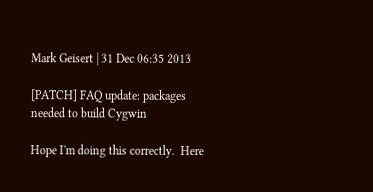Mark Geisert | 31 Dec 06:35 2013

[PATCH] FAQ update: packages needed to build Cygwin

Hope I'm doing this correctly.  Here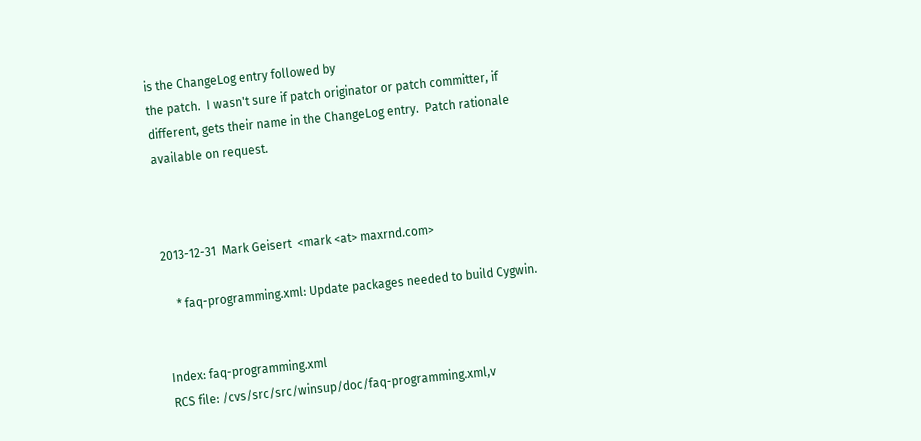is the ChangeLog entry followed by
the patch.  I wasn't sure if patch originator or patch committer, if
different, gets their name in the ChangeLog entry.  Patch rationale
available on request.



2013-12-31  Mark Geisert  <mark <at> maxrnd.com>

    * faq-programming.xml: Update packages needed to build Cygwin.


Index: faq-programming.xml
RCS file: /cvs/src/src/winsup/doc/faq-programming.xml,v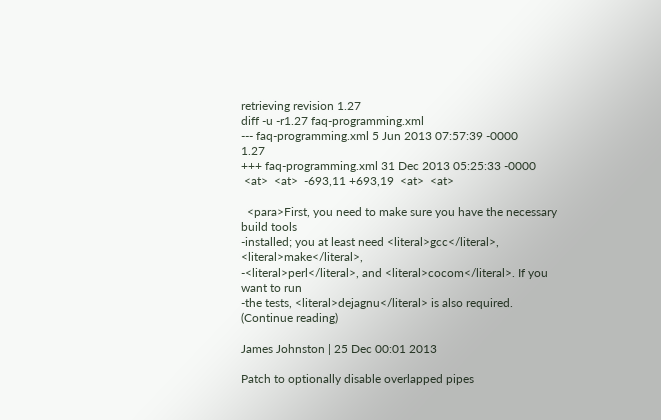retrieving revision 1.27
diff -u -r1.27 faq-programming.xml
--- faq-programming.xml 5 Jun 2013 07:57:39 -0000       1.27
+++ faq-programming.xml 31 Dec 2013 05:25:33 -0000
 <at>  <at>  -693,11 +693,19  <at>  <at>

  <para>First, you need to make sure you have the necessary build tools
-installed; you at least need <literal>gcc</literal>, <literal>make</literal>,
-<literal>perl</literal>, and <literal>cocom</literal>. If you want to run
-the tests, <literal>dejagnu</literal> is also required.
(Continue reading)

James Johnston | 25 Dec 00:01 2013

Patch to optionally disable overlapped pipes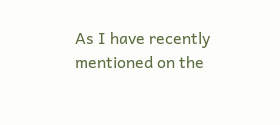As I have recently mentioned on the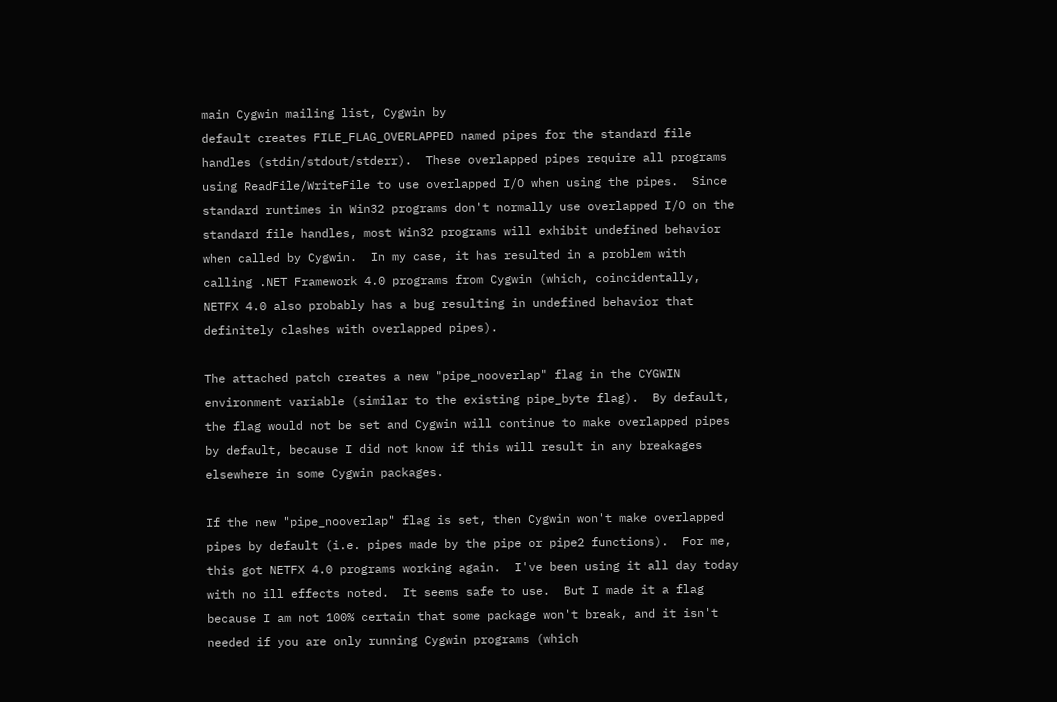main Cygwin mailing list, Cygwin by
default creates FILE_FLAG_OVERLAPPED named pipes for the standard file
handles (stdin/stdout/stderr).  These overlapped pipes require all programs
using ReadFile/WriteFile to use overlapped I/O when using the pipes.  Since
standard runtimes in Win32 programs don't normally use overlapped I/O on the
standard file handles, most Win32 programs will exhibit undefined behavior
when called by Cygwin.  In my case, it has resulted in a problem with
calling .NET Framework 4.0 programs from Cygwin (which, coincidentally,
NETFX 4.0 also probably has a bug resulting in undefined behavior that
definitely clashes with overlapped pipes).

The attached patch creates a new "pipe_nooverlap" flag in the CYGWIN
environment variable (similar to the existing pipe_byte flag).  By default,
the flag would not be set and Cygwin will continue to make overlapped pipes
by default, because I did not know if this will result in any breakages
elsewhere in some Cygwin packages.

If the new "pipe_nooverlap" flag is set, then Cygwin won't make overlapped
pipes by default (i.e. pipes made by the pipe or pipe2 functions).  For me,
this got NETFX 4.0 programs working again.  I've been using it all day today
with no ill effects noted.  It seems safe to use.  But I made it a flag
because I am not 100% certain that some package won't break, and it isn't
needed if you are only running Cygwin programs (which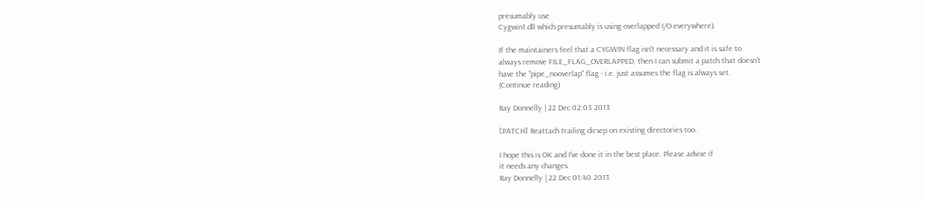presumably use
Cygwin1.dll which presumably is using overlapped I/O everywhere).

If the maintainers feel that a CYGWIN flag isn't necessary and it is safe to
always remove FILE_FLAG_OVERLAPPED, then I can submit a patch that doesn't
have the "pipe_nooverlap" flag - i.e. just assumes the flag is always set.
(Continue reading)

Ray Donnelly | 22 Dec 02:03 2013

[PATCH] Reattach trailing dirsep on existing directories too.

I hope this is OK and I've done it in the best place. Please advise if
it needs any changes.
Ray Donnelly | 22 Dec 01:40 2013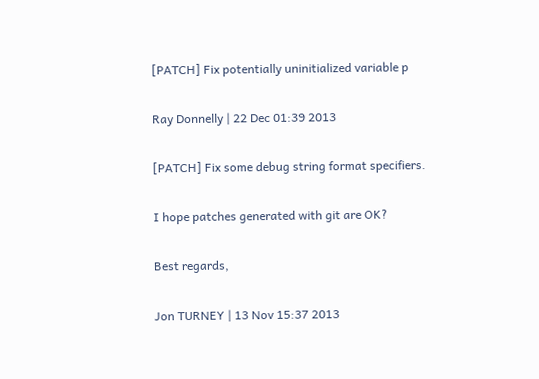[PATCH] Fix potentially uninitialized variable p

Ray Donnelly | 22 Dec 01:39 2013

[PATCH] Fix some debug string format specifiers.

I hope patches generated with git are OK?

Best regards,

Jon TURNEY | 13 Nov 15:37 2013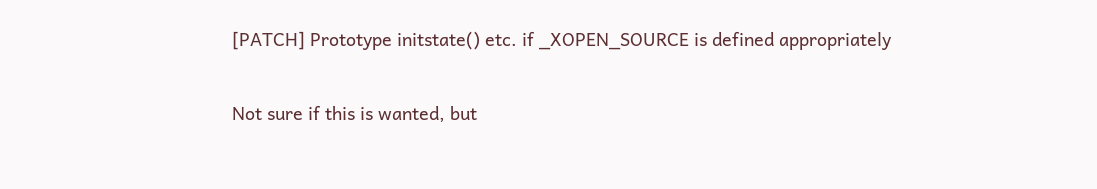[PATCH] Prototype initstate() etc. if _XOPEN_SOURCE is defined appropriately

Not sure if this is wanted, but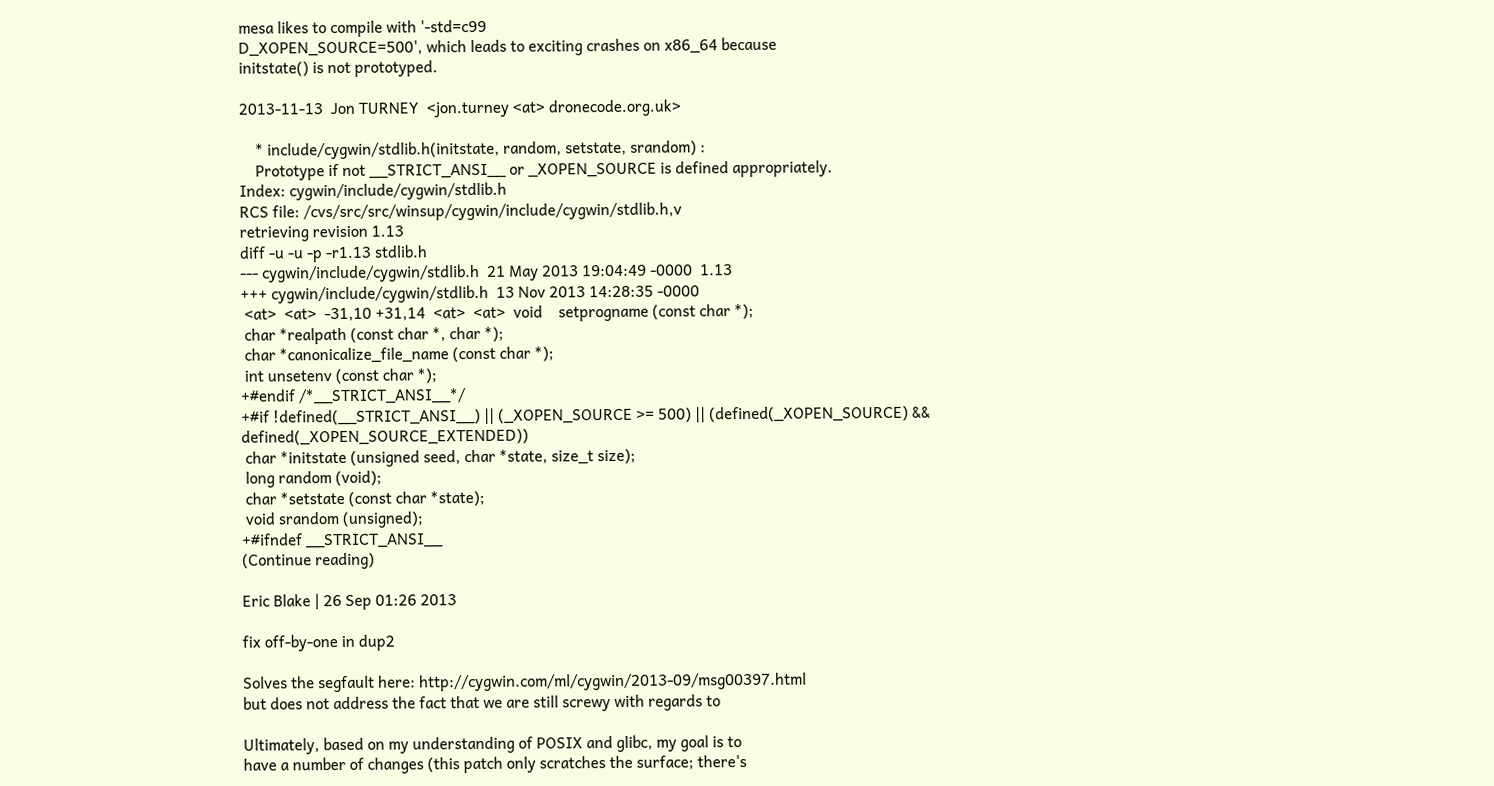mesa likes to compile with '-std=c99
D_XOPEN_SOURCE=500', which leads to exciting crashes on x86_64 because
initstate() is not prototyped.

2013-11-13  Jon TURNEY  <jon.turney <at> dronecode.org.uk>

    * include/cygwin/stdlib.h(initstate, random, setstate, srandom) :
    Prototype if not __STRICT_ANSI__ or _XOPEN_SOURCE is defined appropriately.
Index: cygwin/include/cygwin/stdlib.h
RCS file: /cvs/src/src/winsup/cygwin/include/cygwin/stdlib.h,v
retrieving revision 1.13
diff -u -u -p -r1.13 stdlib.h
--- cygwin/include/cygwin/stdlib.h  21 May 2013 19:04:49 -0000  1.13
+++ cygwin/include/cygwin/stdlib.h  13 Nov 2013 14:28:35 -0000
 <at>  <at>  -31,10 +31,14  <at>  <at>  void    setprogname (const char *);
 char *realpath (const char *, char *);
 char *canonicalize_file_name (const char *);
 int unsetenv (const char *);
+#endif /*__STRICT_ANSI__*/
+#if !defined(__STRICT_ANSI__) || (_XOPEN_SOURCE >= 500) || (defined(_XOPEN_SOURCE) && defined(_XOPEN_SOURCE_EXTENDED))
 char *initstate (unsigned seed, char *state, size_t size);
 long random (void);
 char *setstate (const char *state);
 void srandom (unsigned);
+#ifndef __STRICT_ANSI__
(Continue reading)

Eric Blake | 26 Sep 01:26 2013

fix off-by-one in dup2

Solves the segfault here: http://cygwin.com/ml/cygwin/2013-09/msg00397.html
but does not address the fact that we are still screwy with regards to

Ultimately, based on my understanding of POSIX and glibc, my goal is to
have a number of changes (this patch only scratches the surface; there's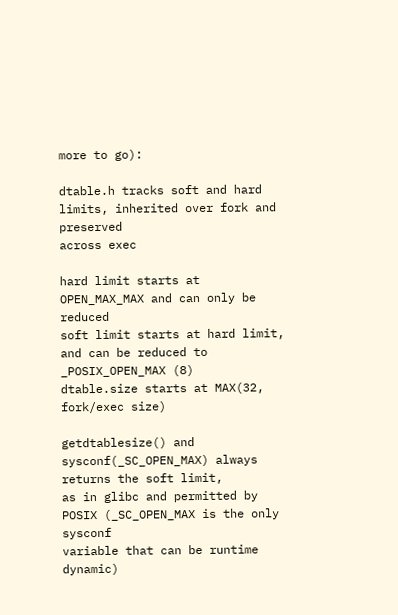more to go):

dtable.h tracks soft and hard limits, inherited over fork and preserved
across exec

hard limit starts at OPEN_MAX_MAX and can only be reduced
soft limit starts at hard limit, and can be reduced to _POSIX_OPEN_MAX (8)
dtable.size starts at MAX(32, fork/exec size)

getdtablesize() and sysconf(_SC_OPEN_MAX) always returns the soft limit,
as in glibc and permitted by POSIX (_SC_OPEN_MAX is the only sysconf
variable that can be runtime dynamic)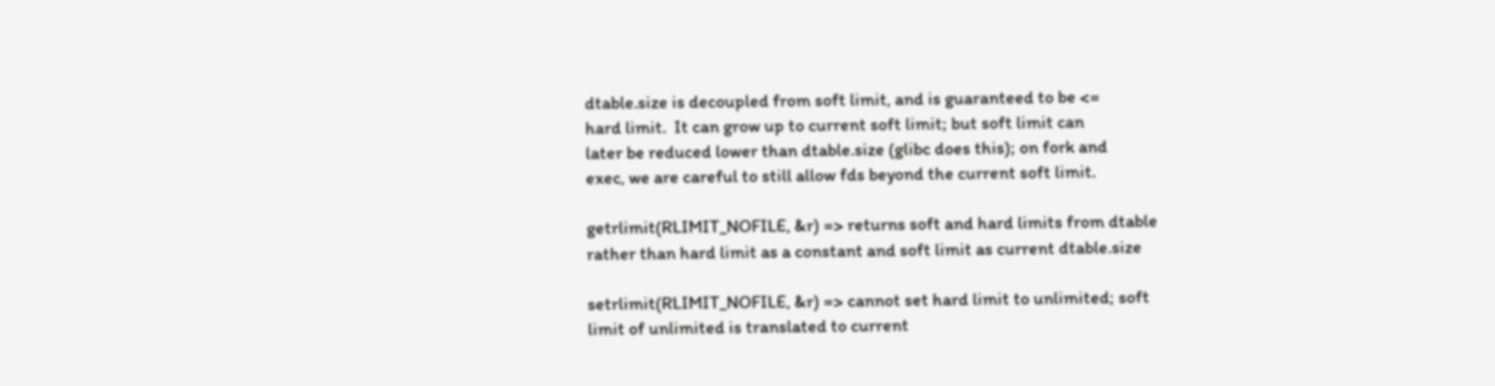dtable.size is decoupled from soft limit, and is guaranteed to be <=
hard limit.  It can grow up to current soft limit; but soft limit can
later be reduced lower than dtable.size (glibc does this); on fork and
exec, we are careful to still allow fds beyond the current soft limit.

getrlimit(RLIMIT_NOFILE, &r) => returns soft and hard limits from dtable
rather than hard limit as a constant and soft limit as current dtable.size

setrlimit(RLIMIT_NOFILE, &r) => cannot set hard limit to unlimited; soft
limit of unlimited is translated to current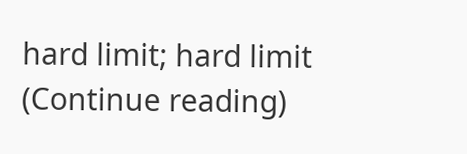hard limit; hard limit
(Continue reading)